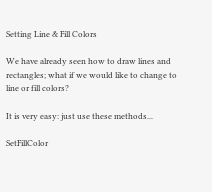Setting Line & Fill Colors

We have already seen how to draw lines and rectangles; what if we would like to change to line or fill colors?

It is very easy: just use these methods...

SetFillColor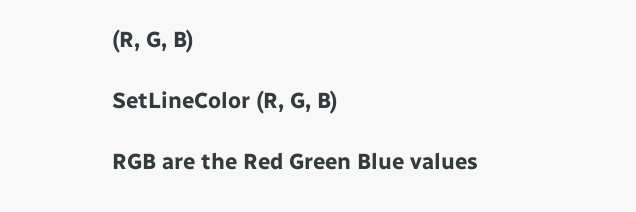(R, G, B)

SetLineColor (R, G, B)

RGB are the Red Green Blue values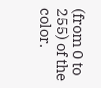(from 0 to 255) of the color.